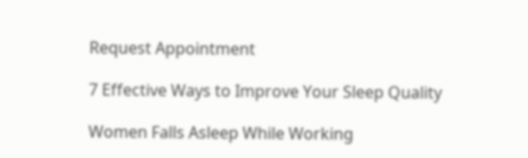Request Appointment

7 Effective Ways to Improve Your Sleep Quality

Women Falls Asleep While Working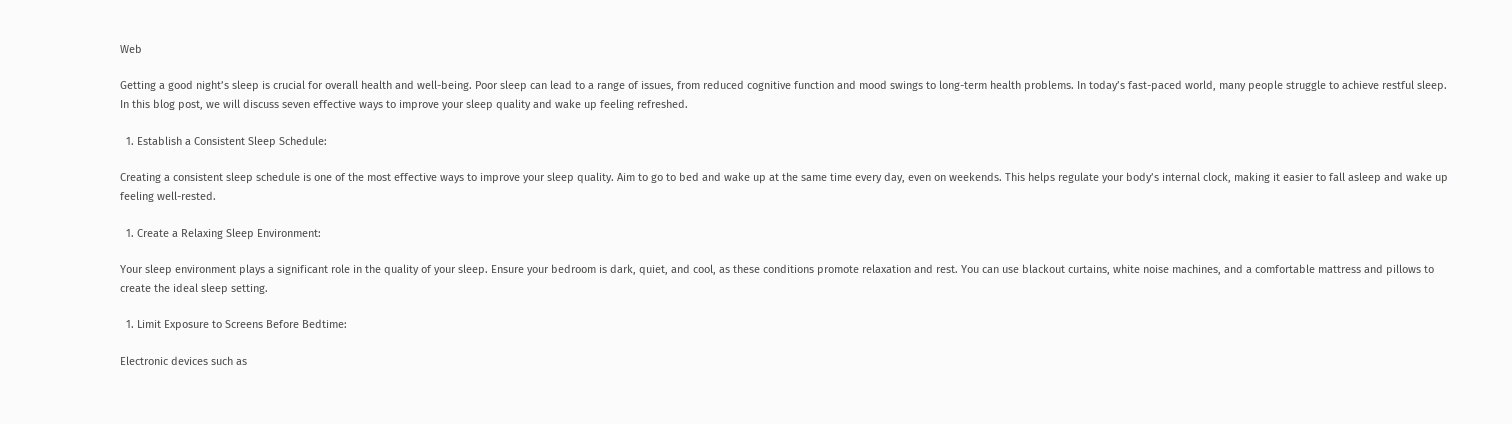Web

Getting a good night’s sleep is crucial for overall health and well-being. Poor sleep can lead to a range of issues, from reduced cognitive function and mood swings to long-term health problems. In today’s fast-paced world, many people struggle to achieve restful sleep. In this blog post, we will discuss seven effective ways to improve your sleep quality and wake up feeling refreshed.

  1. Establish a Consistent Sleep Schedule:

Creating a consistent sleep schedule is one of the most effective ways to improve your sleep quality. Aim to go to bed and wake up at the same time every day, even on weekends. This helps regulate your body’s internal clock, making it easier to fall asleep and wake up feeling well-rested.

  1. Create a Relaxing Sleep Environment:

Your sleep environment plays a significant role in the quality of your sleep. Ensure your bedroom is dark, quiet, and cool, as these conditions promote relaxation and rest. You can use blackout curtains, white noise machines, and a comfortable mattress and pillows to create the ideal sleep setting.

  1. Limit Exposure to Screens Before Bedtime:

Electronic devices such as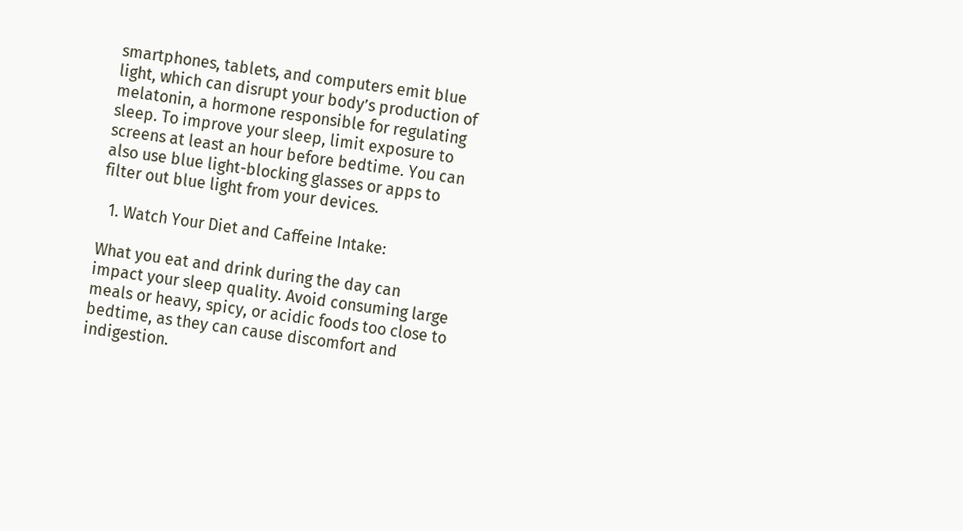smartphones, tablets, and computers emit blue light, which can disrupt your body’s production of melatonin, a hormone responsible for regulating sleep. To improve your sleep, limit exposure to screens at least an hour before bedtime. You can also use blue light-blocking glasses or apps to filter out blue light from your devices.

  1. Watch Your Diet and Caffeine Intake:

What you eat and drink during the day can impact your sleep quality. Avoid consuming large meals or heavy, spicy, or acidic foods too close to bedtime, as they can cause discomfort and indigestion.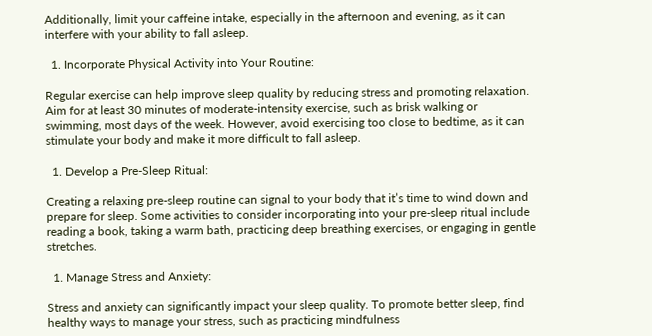Additionally, limit your caffeine intake, especially in the afternoon and evening, as it can interfere with your ability to fall asleep.

  1. Incorporate Physical Activity into Your Routine:

Regular exercise can help improve sleep quality by reducing stress and promoting relaxation. Aim for at least 30 minutes of moderate-intensity exercise, such as brisk walking or swimming, most days of the week. However, avoid exercising too close to bedtime, as it can stimulate your body and make it more difficult to fall asleep.

  1. Develop a Pre-Sleep Ritual:

Creating a relaxing pre-sleep routine can signal to your body that it’s time to wind down and prepare for sleep. Some activities to consider incorporating into your pre-sleep ritual include reading a book, taking a warm bath, practicing deep breathing exercises, or engaging in gentle stretches.

  1. Manage Stress and Anxiety:

Stress and anxiety can significantly impact your sleep quality. To promote better sleep, find healthy ways to manage your stress, such as practicing mindfulness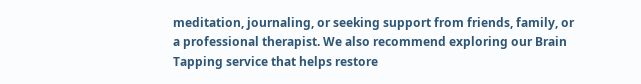meditation, journaling, or seeking support from friends, family, or a professional therapist. We also recommend exploring our Brain Tapping service that helps restore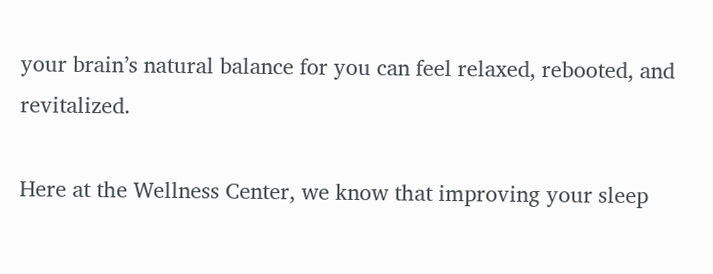your brain’s natural balance for you can feel relaxed, rebooted, and revitalized.

Here at the Wellness Center, we know that improving your sleep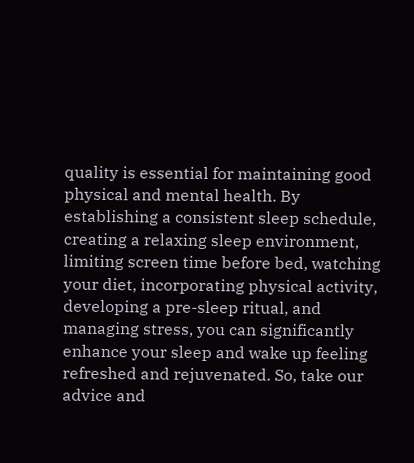quality is essential for maintaining good physical and mental health. By establishing a consistent sleep schedule, creating a relaxing sleep environment, limiting screen time before bed, watching your diet, incorporating physical activity, developing a pre-sleep ritual, and managing stress, you can significantly enhance your sleep and wake up feeling refreshed and rejuvenated. So, take our advice and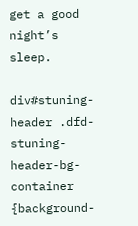get a good night’s sleep.

div#stuning-header .dfd-stuning-header-bg-container {background-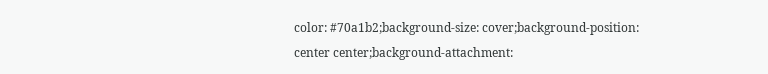color: #70a1b2;background-size: cover;background-position: center center;background-attachment: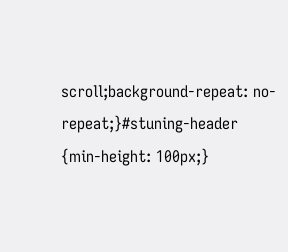scroll;background-repeat: no-repeat;}#stuning-header {min-height: 100px;}